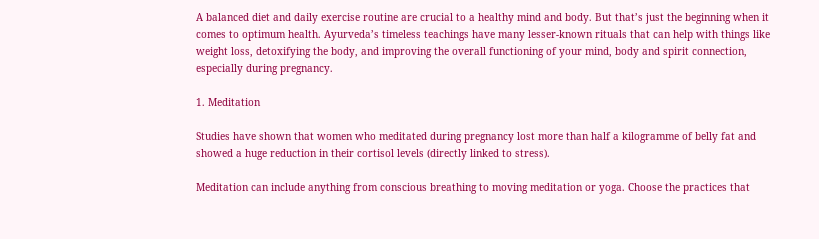A balanced diet and daily exercise routine are crucial to a healthy mind and body. But that’s just the beginning when it comes to optimum health. Ayurveda’s timeless teachings have many lesser-known rituals that can help with things like weight loss, detoxifying the body, and improving the overall functioning of your mind, body and spirit connection, especially during pregnancy.

1. Meditation

Studies have shown that women who meditated during pregnancy lost more than half a kilogramme of belly fat and showed a huge reduction in their cortisol levels (directly linked to stress).

Meditation can include anything from conscious breathing to moving meditation or yoga. Choose the practices that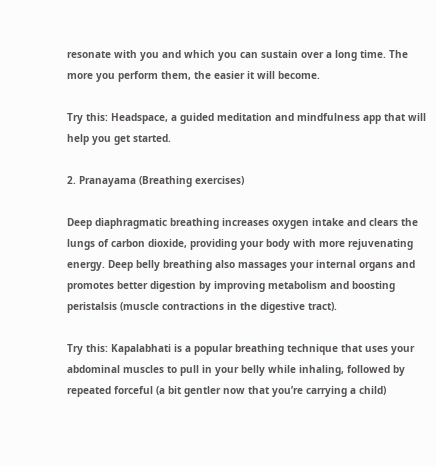resonate with you and which you can sustain over a long time. The more you perform them, the easier it will become.

Try this: Headspace, a guided meditation and mindfulness app that will help you get started.

2. Pranayama (Breathing exercises)

Deep diaphragmatic breathing increases oxygen intake and clears the lungs of carbon dioxide, providing your body with more rejuvenating energy. Deep belly breathing also massages your internal organs and promotes better digestion by improving metabolism and boosting peristalsis (muscle contractions in the digestive tract).

Try this: Kapalabhati is a popular breathing technique that uses your abdominal muscles to pull in your belly while inhaling, followed by repeated forceful (a bit gentler now that you’re carrying a child)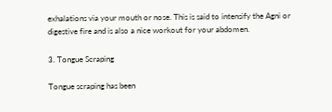exhalations via your mouth or nose. This is said to intensify the Agni or digestive fire and is also a nice workout for your abdomen.

3. Tongue Scraping

Tongue scraping has been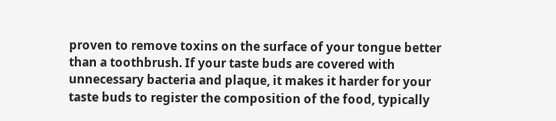proven to remove toxins on the surface of your tongue better than a toothbrush. If your taste buds are covered with unnecessary bacteria and plaque, it makes it harder for your taste buds to register the composition of the food, typically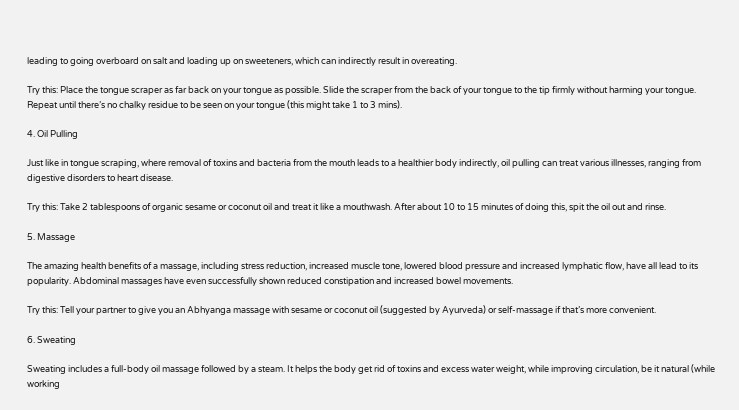leading to going overboard on salt and loading up on sweeteners, which can indirectly result in overeating.

Try this: Place the tongue scraper as far back on your tongue as possible. Slide the scraper from the back of your tongue to the tip firmly without harming your tongue. Repeat until there’s no chalky residue to be seen on your tongue (this might take 1 to 3 mins).

4. Oil Pulling

Just like in tongue scraping, where removal of toxins and bacteria from the mouth leads to a healthier body indirectly, oil pulling can treat various illnesses, ranging from digestive disorders to heart disease.

Try this: Take 2 tablespoons of organic sesame or coconut oil and treat it like a mouthwash. After about 10 to 15 minutes of doing this, spit the oil out and rinse.

5. Massage

The amazing health benefits of a massage, including stress reduction, increased muscle tone, lowered blood pressure and increased lymphatic flow, have all lead to its popularity. Abdominal massages have even successfully shown reduced constipation and increased bowel movements.

Try this: Tell your partner to give you an Abhyanga massage with sesame or coconut oil (suggested by Ayurveda) or self-massage if that’s more convenient.

6. Sweating

Sweating includes a full-body oil massage followed by a steam. It helps the body get rid of toxins and excess water weight, while improving circulation, be it natural (while working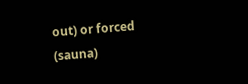out) or forced (sauna)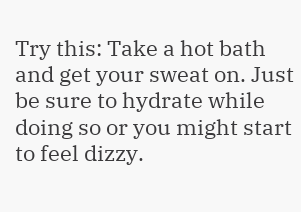Try this: Take a hot bath and get your sweat on. Just be sure to hydrate while doing so or you might start to feel dizzy.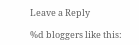Leave a Reply

%d bloggers like this: